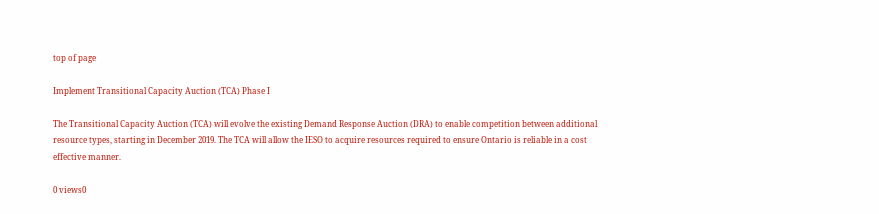top of page

Implement Transitional Capacity Auction (TCA) Phase I

The Transitional Capacity Auction (TCA) will evolve the existing Demand Response Auction (DRA) to enable competition between additional resource types, starting in December 2019. The TCA will allow the IESO to acquire resources required to ensure Ontario is reliable in a cost effective manner.

0 views0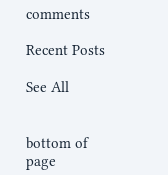comments

Recent Posts

See All


bottom of page